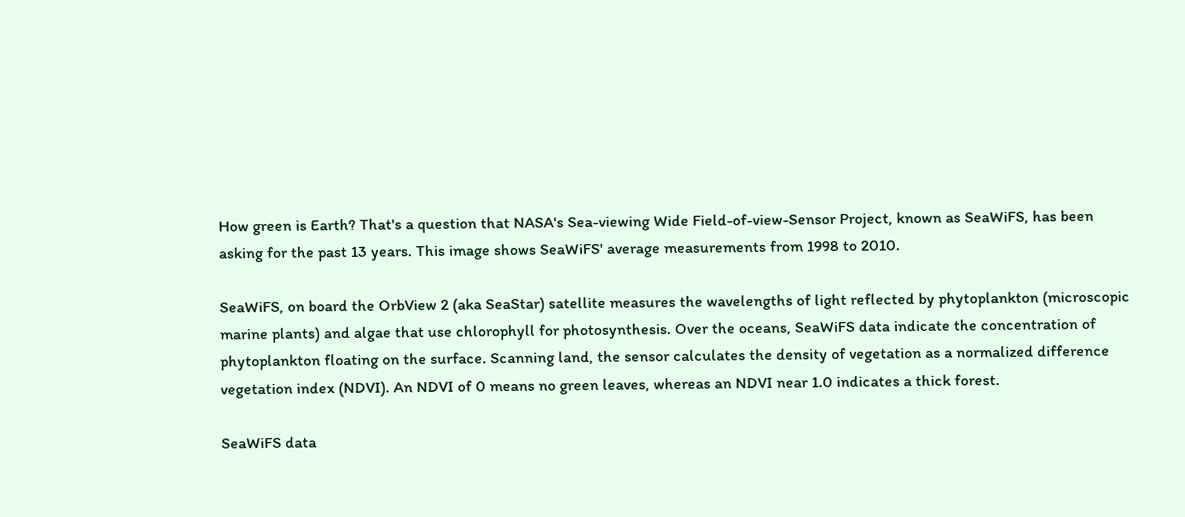How green is Earth? That's a question that NASA's Sea-viewing Wide Field-of-view-Sensor Project, known as SeaWiFS, has been asking for the past 13 years. This image shows SeaWiFS' average measurements from 1998 to 2010.

SeaWiFS, on board the OrbView 2 (aka SeaStar) satellite measures the wavelengths of light reflected by phytoplankton (microscopic marine plants) and algae that use chlorophyll for photosynthesis. Over the oceans, SeaWiFS data indicate the concentration of phytoplankton floating on the surface. Scanning land, the sensor calculates the density of vegetation as a normalized difference vegetation index (NDVI). An NDVI of 0 means no green leaves, whereas an NDVI near 1.0 indicates a thick forest.

SeaWiFS data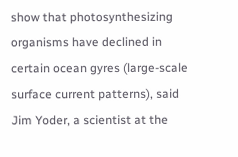show that photosynthesizing organisms have declined in certain ocean gyres (large-scale surface current patterns), said Jim Yoder, a scientist at the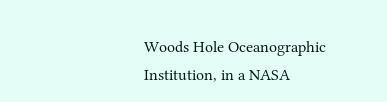Woods Hole Oceanographic Institution, in a NASA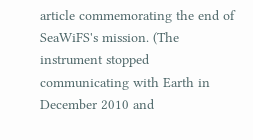article commemorating the end of SeaWiFS's mission. (The instrument stopped communicating with Earth in December 2010 and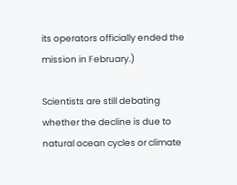its operators officially ended the mission in February.)

Scientists are still debating whether the decline is due to natural ocean cycles or climate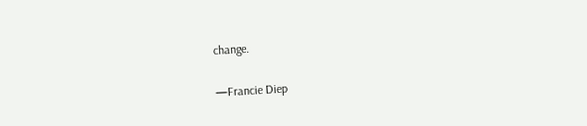change.

—Francie Diep